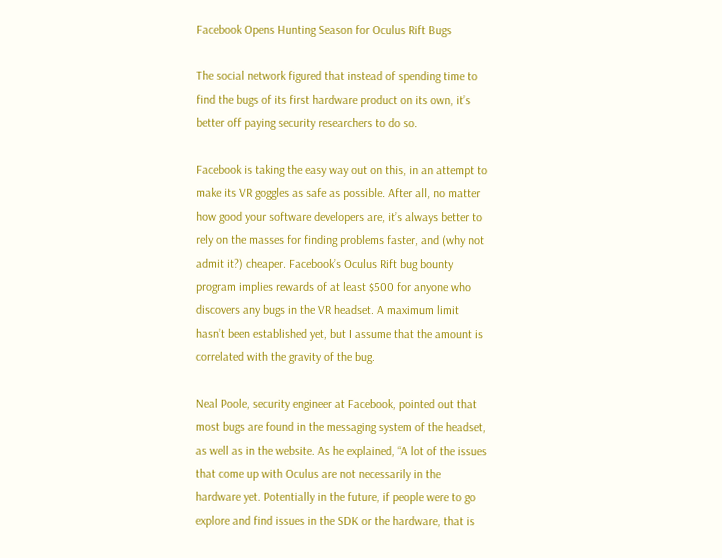Facebook Opens Hunting Season for Oculus Rift Bugs

The social network figured that instead of spending time to find the bugs of its first hardware product on its own, it’s better off paying security researchers to do so.

Facebook is taking the easy way out on this, in an attempt to make its VR goggles as safe as possible. After all, no matter how good your software developers are, it’s always better to rely on the masses for finding problems faster, and (why not admit it?) cheaper. Facebook’s Oculus Rift bug bounty program implies rewards of at least $500 for anyone who discovers any bugs in the VR headset. A maximum limit hasn’t been established yet, but I assume that the amount is correlated with the gravity of the bug.

Neal Poole, security engineer at Facebook, pointed out that most bugs are found in the messaging system of the headset, as well as in the website. As he explained, “A lot of the issues that come up with Oculus are not necessarily in the hardware yet. Potentially in the future, if people were to go explore and find issues in the SDK or the hardware, that is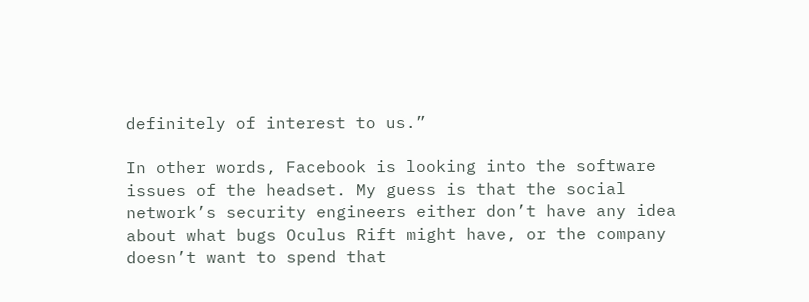definitely of interest to us.”

In other words, Facebook is looking into the software issues of the headset. My guess is that the social network’s security engineers either don’t have any idea about what bugs Oculus Rift might have, or the company doesn’t want to spend that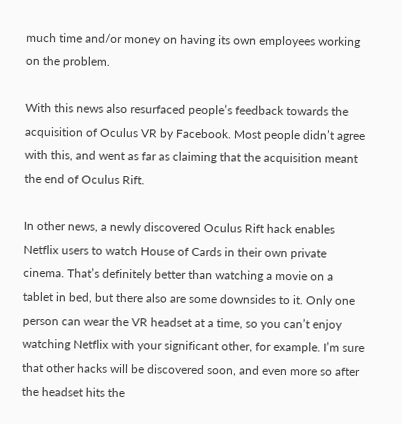much time and/or money on having its own employees working on the problem.

With this news also resurfaced people’s feedback towards the acquisition of Oculus VR by Facebook. Most people didn’t agree with this, and went as far as claiming that the acquisition meant the end of Oculus Rift.

In other news, a newly discovered Oculus Rift hack enables Netflix users to watch House of Cards in their own private cinema. That’s definitely better than watching a movie on a tablet in bed, but there also are some downsides to it. Only one person can wear the VR headset at a time, so you can’t enjoy watching Netflix with your significant other, for example. I’m sure that other hacks will be discovered soon, and even more so after the headset hits the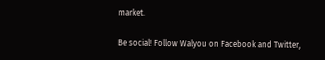market.

Be social! Follow Walyou on Facebook and Twitter,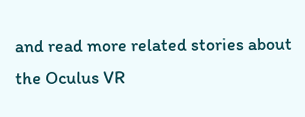and read more related stories about the Oculus VR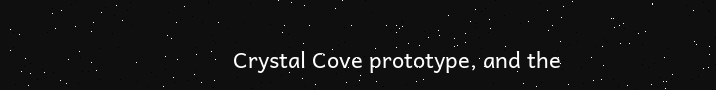Crystal Cove prototype, and the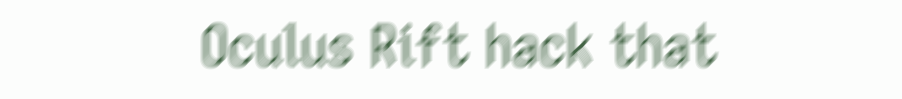Oculus Rift hack that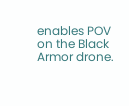enables POV on the Black Armor drone.